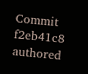Commit f2eb41c8 authored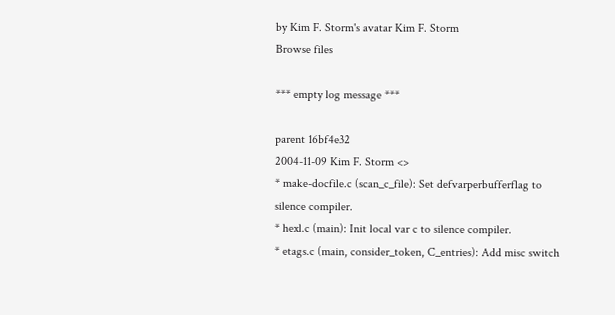by Kim F. Storm's avatar Kim F. Storm
Browse files

*** empty log message ***

parent 16bf4e32
2004-11-09 Kim F. Storm <>
* make-docfile.c (scan_c_file): Set defvarperbufferflag to
silence compiler.
* hexl.c (main): Init local var c to silence compiler.
* etags.c (main, consider_token, C_entries): Add misc switch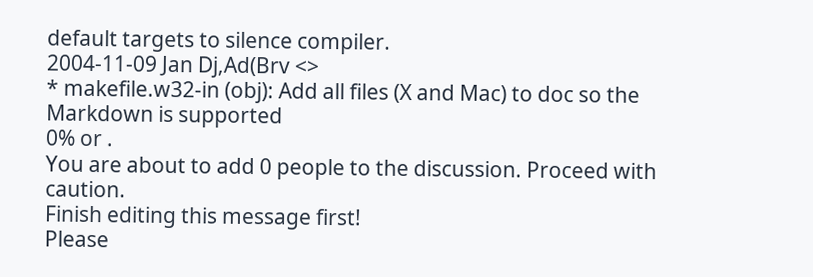default targets to silence compiler.
2004-11-09 Jan Dj,Ad(Brv <>
* makefile.w32-in (obj): Add all files (X and Mac) to doc so the
Markdown is supported
0% or .
You are about to add 0 people to the discussion. Proceed with caution.
Finish editing this message first!
Please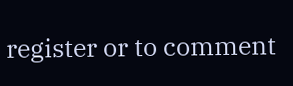register or to comment